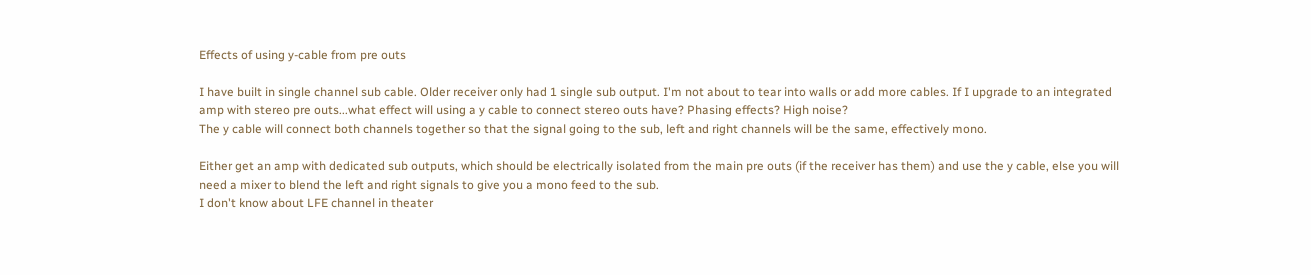Effects of using y-cable from pre outs

I have built in single channel sub cable. Older receiver only had 1 single sub output. I'm not about to tear into walls or add more cables. If I upgrade to an integrated amp with stereo pre outs...what effect will using a y cable to connect stereo outs have? Phasing effects? High noise?
The y cable will connect both channels together so that the signal going to the sub, left and right channels will be the same, effectively mono.

Either get an amp with dedicated sub outputs, which should be electrically isolated from the main pre outs (if the receiver has them) and use the y cable, else you will need a mixer to blend the left and right signals to give you a mono feed to the sub.
I don't know about LFE channel in theater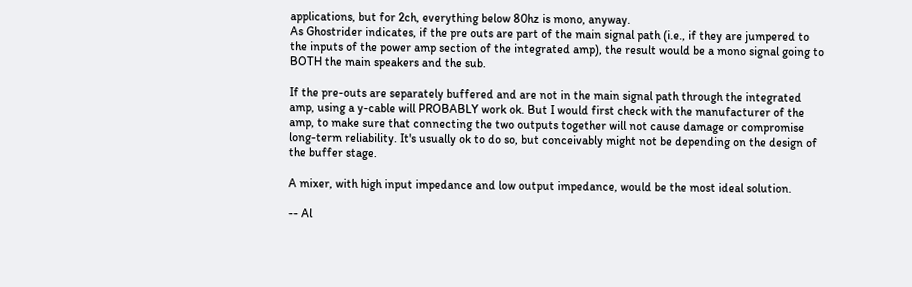applications, but for 2ch, everything below 80hz is mono, anyway.
As Ghostrider indicates, if the pre outs are part of the main signal path (i.e., if they are jumpered to the inputs of the power amp section of the integrated amp), the result would be a mono signal going to BOTH the main speakers and the sub.

If the pre-outs are separately buffered and are not in the main signal path through the integrated amp, using a y-cable will PROBABLY work ok. But I would first check with the manufacturer of the amp, to make sure that connecting the two outputs together will not cause damage or compromise long-term reliability. It's usually ok to do so, but conceivably might not be depending on the design of the buffer stage.

A mixer, with high input impedance and low output impedance, would be the most ideal solution.

-- Al